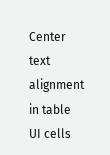Center text alignment in table UI cells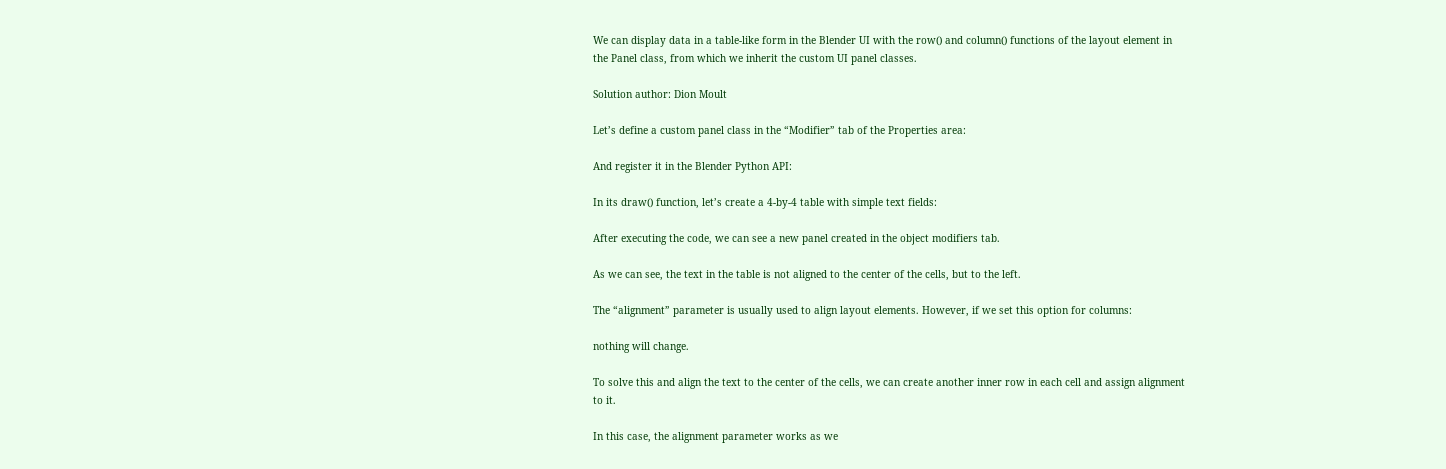We can display data in a table-like form in the Blender UI with the row() and column() functions of the layout element in the Panel class, from which we inherit the custom UI panel classes.

Solution author: Dion Moult

Let’s define a custom panel class in the “Modifier” tab of the Properties area:

And register it in the Blender Python API:

In its draw() function, let’s create a 4-by-4 table with simple text fields:

After executing the code, we can see a new panel created in the object modifiers tab.

As we can see, the text in the table is not aligned to the center of the cells, but to the left.

The “alignment” parameter is usually used to align layout elements. However, if we set this option for columns:

nothing will change.

To solve this and align the text to the center of the cells, we can create another inner row in each cell and assign alignment to it.

In this case, the alignment parameter works as we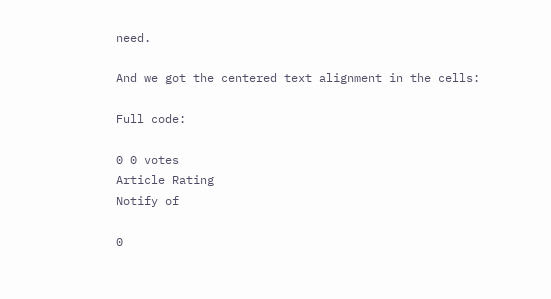need.

And we got the centered text alignment in the cells:

Full code:

0 0 votes
Article Rating
Notify of

0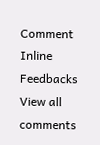Comment
Inline Feedbacks
View all comments